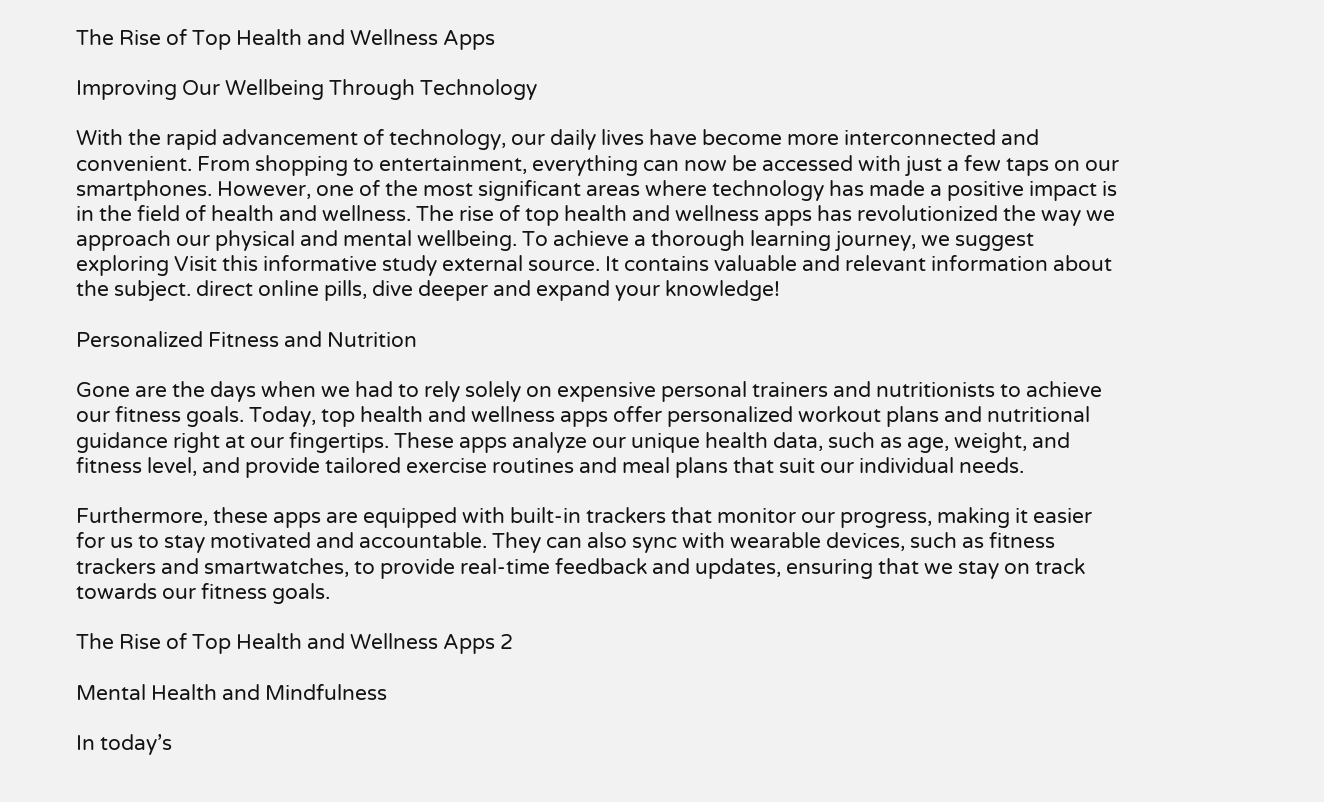The Rise of Top Health and Wellness Apps

Improving Our Wellbeing Through Technology

With the rapid advancement of technology, our daily lives have become more interconnected and convenient. From shopping to entertainment, everything can now be accessed with just a few taps on our smartphones. However, one of the most significant areas where technology has made a positive impact is in the field of health and wellness. The rise of top health and wellness apps has revolutionized the way we approach our physical and mental wellbeing. To achieve a thorough learning journey, we suggest exploring Visit this informative study external source. It contains valuable and relevant information about the subject. direct online pills, dive deeper and expand your knowledge!

Personalized Fitness and Nutrition

Gone are the days when we had to rely solely on expensive personal trainers and nutritionists to achieve our fitness goals. Today, top health and wellness apps offer personalized workout plans and nutritional guidance right at our fingertips. These apps analyze our unique health data, such as age, weight, and fitness level, and provide tailored exercise routines and meal plans that suit our individual needs.

Furthermore, these apps are equipped with built-in trackers that monitor our progress, making it easier for us to stay motivated and accountable. They can also sync with wearable devices, such as fitness trackers and smartwatches, to provide real-time feedback and updates, ensuring that we stay on track towards our fitness goals.

The Rise of Top Health and Wellness Apps 2

Mental Health and Mindfulness

In today’s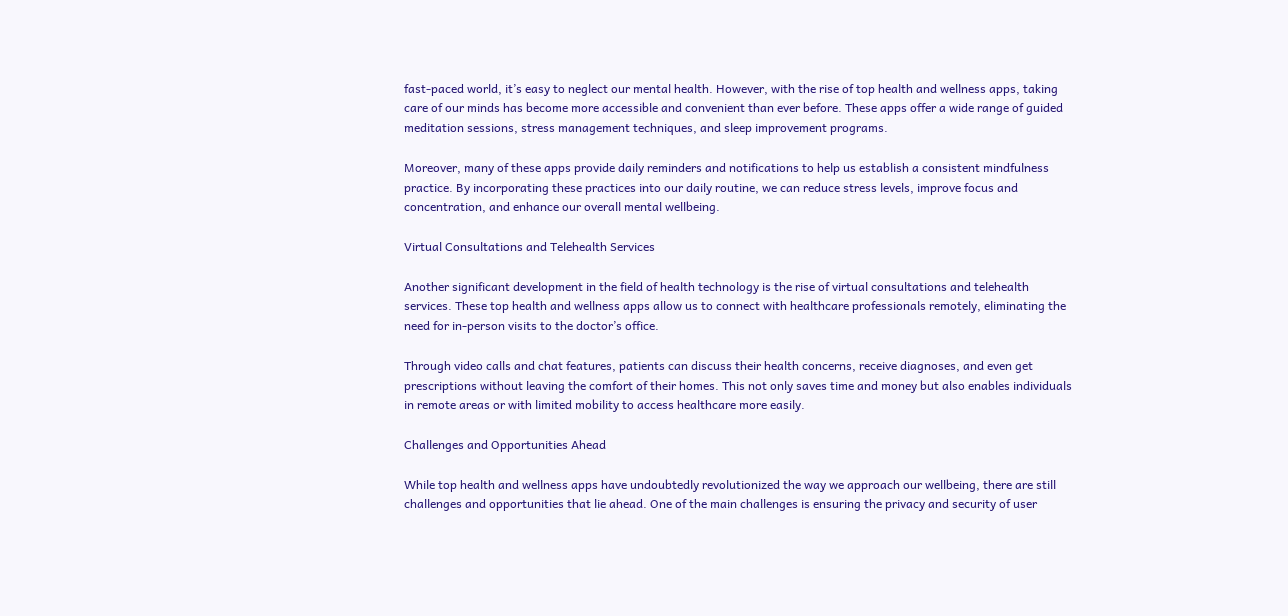fast-paced world, it’s easy to neglect our mental health. However, with the rise of top health and wellness apps, taking care of our minds has become more accessible and convenient than ever before. These apps offer a wide range of guided meditation sessions, stress management techniques, and sleep improvement programs.

Moreover, many of these apps provide daily reminders and notifications to help us establish a consistent mindfulness practice. By incorporating these practices into our daily routine, we can reduce stress levels, improve focus and concentration, and enhance our overall mental wellbeing.

Virtual Consultations and Telehealth Services

Another significant development in the field of health technology is the rise of virtual consultations and telehealth services. These top health and wellness apps allow us to connect with healthcare professionals remotely, eliminating the need for in-person visits to the doctor’s office.

Through video calls and chat features, patients can discuss their health concerns, receive diagnoses, and even get prescriptions without leaving the comfort of their homes. This not only saves time and money but also enables individuals in remote areas or with limited mobility to access healthcare more easily.

Challenges and Opportunities Ahead

While top health and wellness apps have undoubtedly revolutionized the way we approach our wellbeing, there are still challenges and opportunities that lie ahead. One of the main challenges is ensuring the privacy and security of user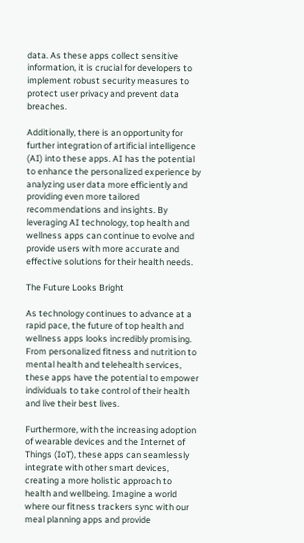data. As these apps collect sensitive information, it is crucial for developers to implement robust security measures to protect user privacy and prevent data breaches.

Additionally, there is an opportunity for further integration of artificial intelligence (AI) into these apps. AI has the potential to enhance the personalized experience by analyzing user data more efficiently and providing even more tailored recommendations and insights. By leveraging AI technology, top health and wellness apps can continue to evolve and provide users with more accurate and effective solutions for their health needs.

The Future Looks Bright

As technology continues to advance at a rapid pace, the future of top health and wellness apps looks incredibly promising. From personalized fitness and nutrition to mental health and telehealth services, these apps have the potential to empower individuals to take control of their health and live their best lives.

Furthermore, with the increasing adoption of wearable devices and the Internet of Things (IoT), these apps can seamlessly integrate with other smart devices, creating a more holistic approach to health and wellbeing. Imagine a world where our fitness trackers sync with our meal planning apps and provide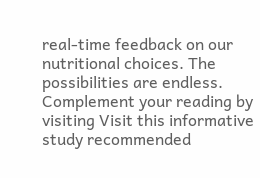real-time feedback on our nutritional choices. The possibilities are endless. Complement your reading by visiting Visit this informative study recommended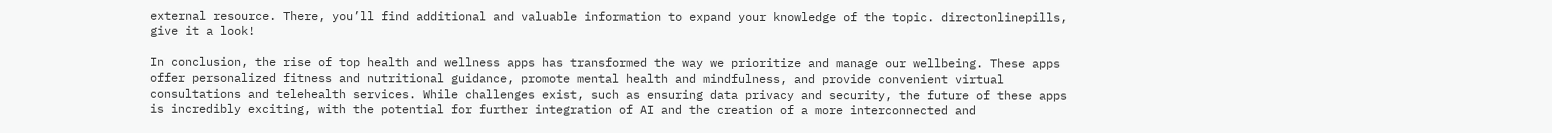external resource. There, you’ll find additional and valuable information to expand your knowledge of the topic. directonlinepills, give it a look!

In conclusion, the rise of top health and wellness apps has transformed the way we prioritize and manage our wellbeing. These apps offer personalized fitness and nutritional guidance, promote mental health and mindfulness, and provide convenient virtual consultations and telehealth services. While challenges exist, such as ensuring data privacy and security, the future of these apps is incredibly exciting, with the potential for further integration of AI and the creation of a more interconnected and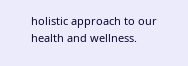holistic approach to our health and wellness.